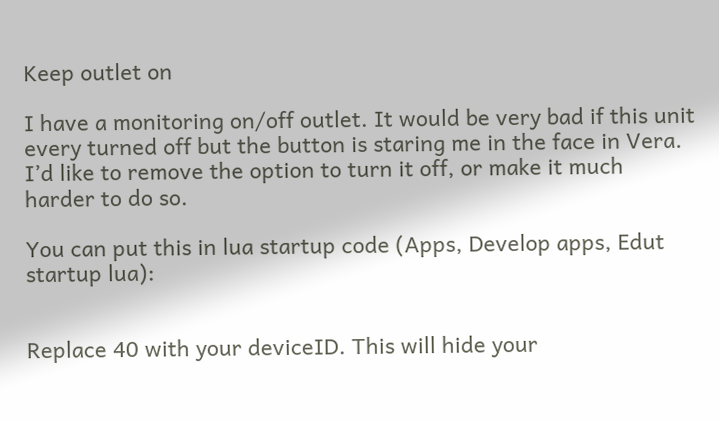Keep outlet on

I have a monitoring on/off outlet. It would be very bad if this unit every turned off but the button is staring me in the face in Vera. I’d like to remove the option to turn it off, or make it much harder to do so.

You can put this in lua startup code (Apps, Develop apps, Edut startup lua):


Replace 40 with your deviceID. This will hide your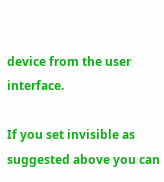device from the user interface.

If you set invisible as suggested above you can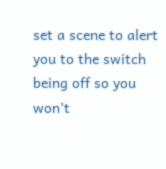set a scene to alert you to the switch being off so you won’t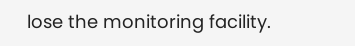lose the monitoring facility.